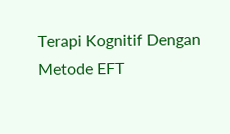Terapi Kognitif Dengan Metode EFT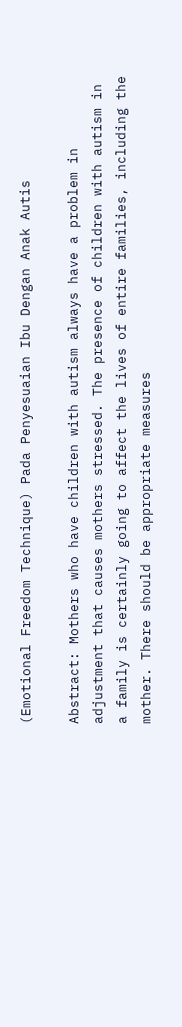(Emotional Freedom Technique) Pada Penyesuaian Ibu Dengan Anak Autis

Abstract: Mothers who have children with autism always have a problem in adjustment that causes mothers stressed. The presence of children with autism in a family is certainly going to affect the lives of entire families, including the mother. There should be appropriate measures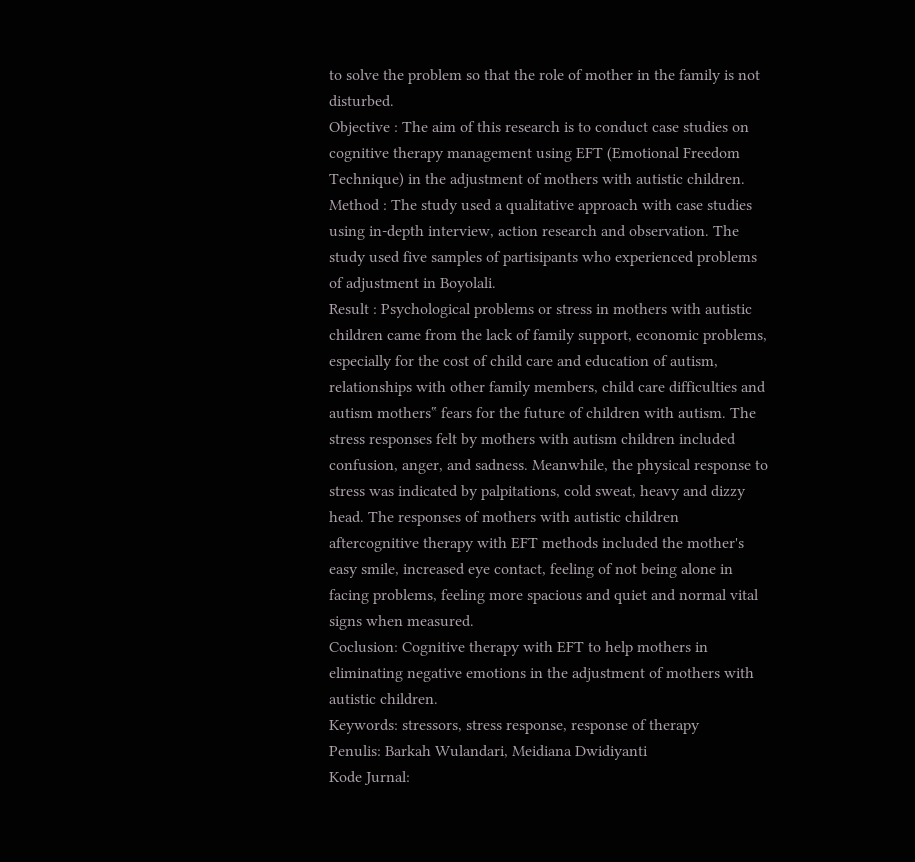to solve the problem so that the role of mother in the family is not disturbed.
Objective : The aim of this research is to conduct case studies on cognitive therapy management using EFT (Emotional Freedom Technique) in the adjustment of mothers with autistic children.
Method : The study used a qualitative approach with case studies using in-depth interview, action research and observation. The study used five samples of partisipants who experienced problems of adjustment in Boyolali.
Result : Psychological problems or stress in mothers with autistic children came from the lack of family support, economic problems, especially for the cost of child care and education of autism, relationships with other family members, child care difficulties and autism mothers‟ fears for the future of children with autism. The stress responses felt by mothers with autism children included confusion, anger, and sadness. Meanwhile, the physical response to stress was indicated by palpitations, cold sweat, heavy and dizzy head. The responses of mothers with autistic children aftercognitive therapy with EFT methods included the mother's easy smile, increased eye contact, feeling of not being alone in facing problems, feeling more spacious and quiet and normal vital signs when measured.
Coclusion: Cognitive therapy with EFT to help mothers in eliminating negative emotions in the adjustment of mothers with autistic children.
Keywords: stressors, stress response, response of therapy
Penulis: Barkah Wulandari, Meidiana Dwidiyanti
Kode Jurnal: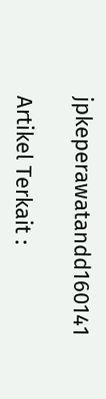jpkeperawatandd160141

Artikel Terkait :